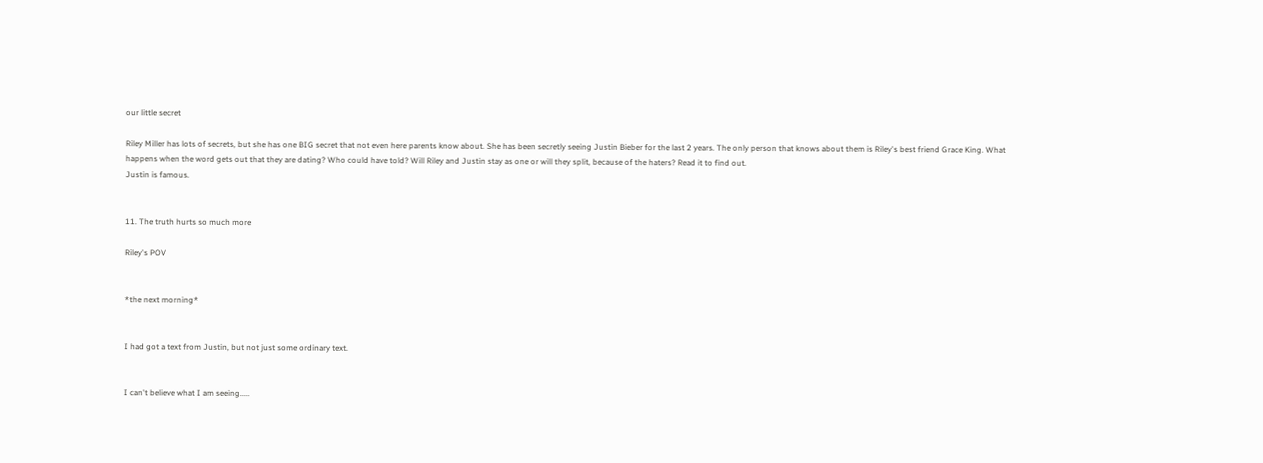our little secret

Riley Miller has lots of secrets, but she has one BIG secret that not even here parents know about. She has been secretly seeing Justin Bieber for the last 2 years. The only person that knows about them is Riley's best friend Grace King. What happens when the word gets out that they are dating? Who could have told? Will Riley and Justin stay as one or will they split, because of the haters? Read it to find out.
Justin is famous.


11. The truth hurts so much more

Riley's POV


*the next morning*


I had got a text from Justin, but not just some ordinary text.


I can't believe what I am seeing.....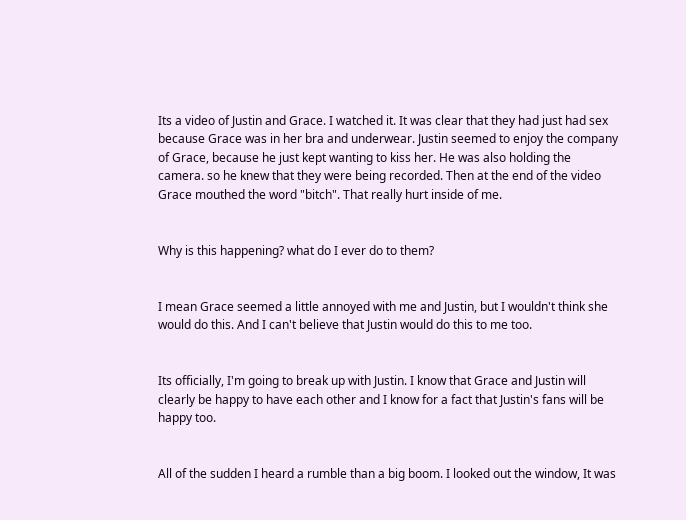Its a video of Justin and Grace. I watched it. It was clear that they had just had sex because Grace was in her bra and underwear. Justin seemed to enjoy the company of Grace, because he just kept wanting to kiss her. He was also holding the camera. so he knew that they were being recorded. Then at the end of the video Grace mouthed the word "bitch". That really hurt inside of me.


Why is this happening? what do I ever do to them?


I mean Grace seemed a little annoyed with me and Justin, but I wouldn't think she would do this. And I can't believe that Justin would do this to me too.


Its officially, I'm going to break up with Justin. I know that Grace and Justin will clearly be happy to have each other and I know for a fact that Justin's fans will be happy too.


All of the sudden I heard a rumble than a big boom. I looked out the window, It was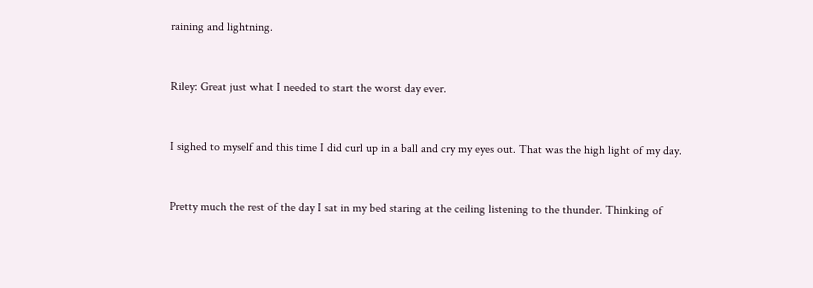raining and lightning.


Riley: Great just what I needed to start the worst day ever.


I sighed to myself and this time I did curl up in a ball and cry my eyes out. That was the high light of my day.


Pretty much the rest of the day I sat in my bed staring at the ceiling listening to the thunder. Thinking of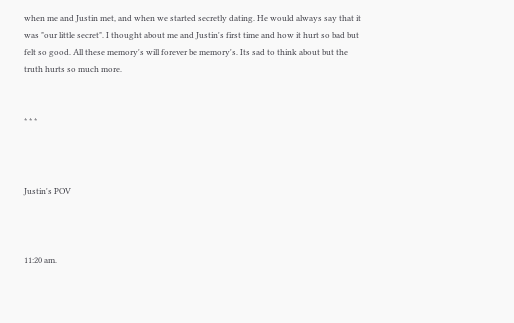when me and Justin met, and when we started secretly dating. He would always say that it was "our little secret". I thought about me and Justin's first time and how it hurt so bad but felt so good. All these memory's will forever be memory's. Its sad to think about but the truth hurts so much more.


* * *



Justin's POV



11:20 am.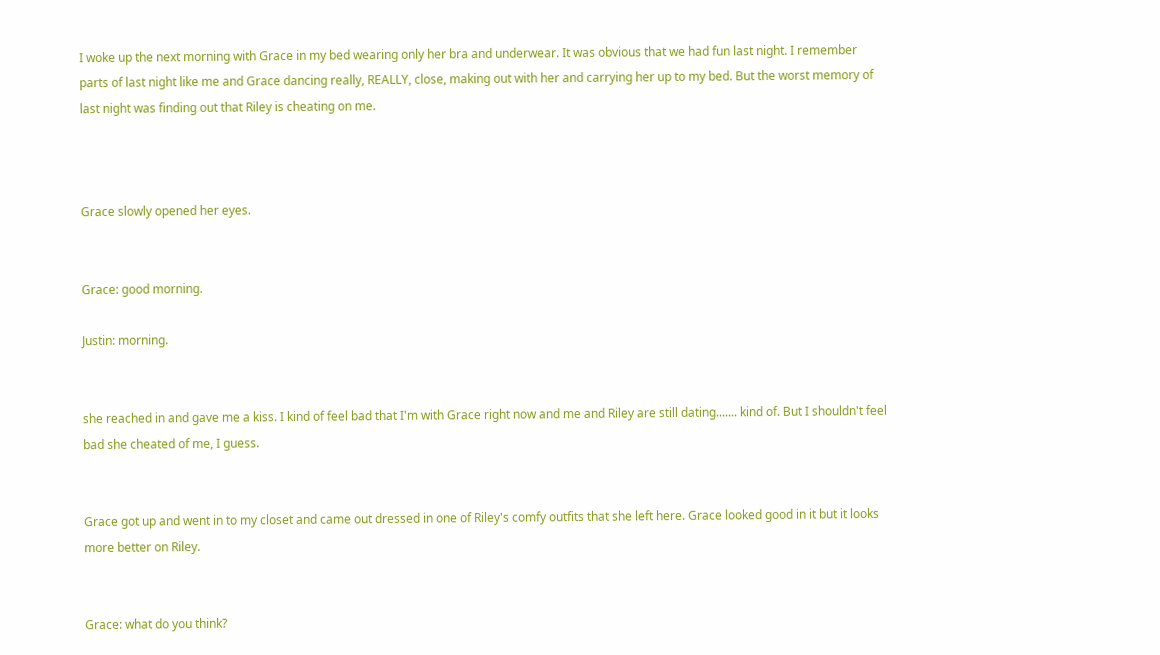I woke up the next morning with Grace in my bed wearing only her bra and underwear. It was obvious that we had fun last night. I remember parts of last night like me and Grace dancing really, REALLY, close, making out with her and carrying her up to my bed. But the worst memory of last night was finding out that Riley is cheating on me.



Grace slowly opened her eyes.


Grace: good morning.

Justin: morning.


she reached in and gave me a kiss. I kind of feel bad that I'm with Grace right now and me and Riley are still dating....... kind of. But I shouldn't feel bad she cheated of me, I guess.


Grace got up and went in to my closet and came out dressed in one of Riley's comfy outfits that she left here. Grace looked good in it but it looks more better on Riley.


Grace: what do you think?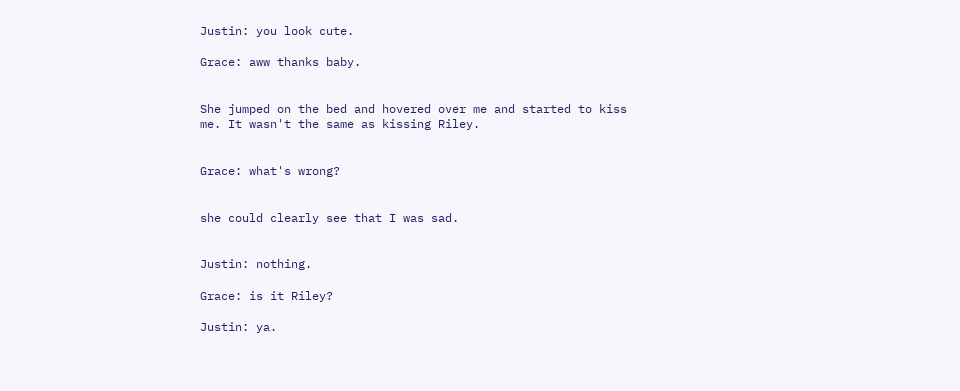Justin: you look cute.

Grace: aww thanks baby.


She jumped on the bed and hovered over me and started to kiss me. It wasn't the same as kissing Riley.


Grace: what's wrong?


she could clearly see that I was sad.


Justin: nothing.

Grace: is it Riley?

Justin: ya.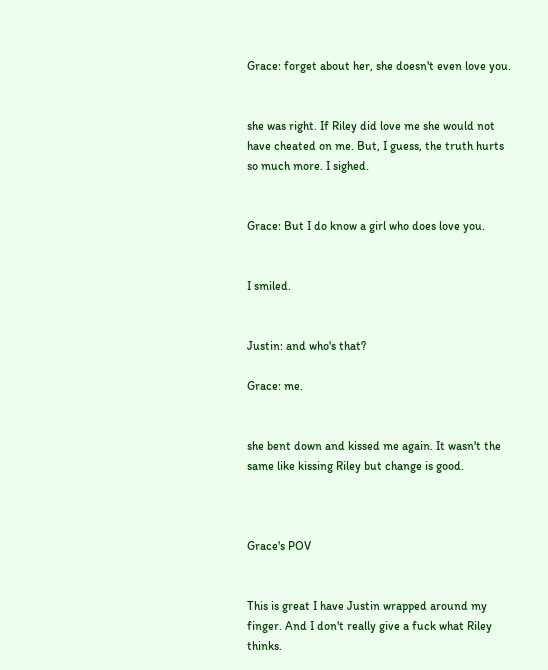Grace: forget about her, she doesn't even love you.


she was right. If Riley did love me she would not have cheated on me. But, I guess, the truth hurts so much more. I sighed.


Grace: But I do know a girl who does love you.


I smiled.


Justin: and who's that?

Grace: me.


she bent down and kissed me again. It wasn't the same like kissing Riley but change is good.



Grace's POV


This is great I have Justin wrapped around my finger. And I don't really give a fuck what Riley thinks.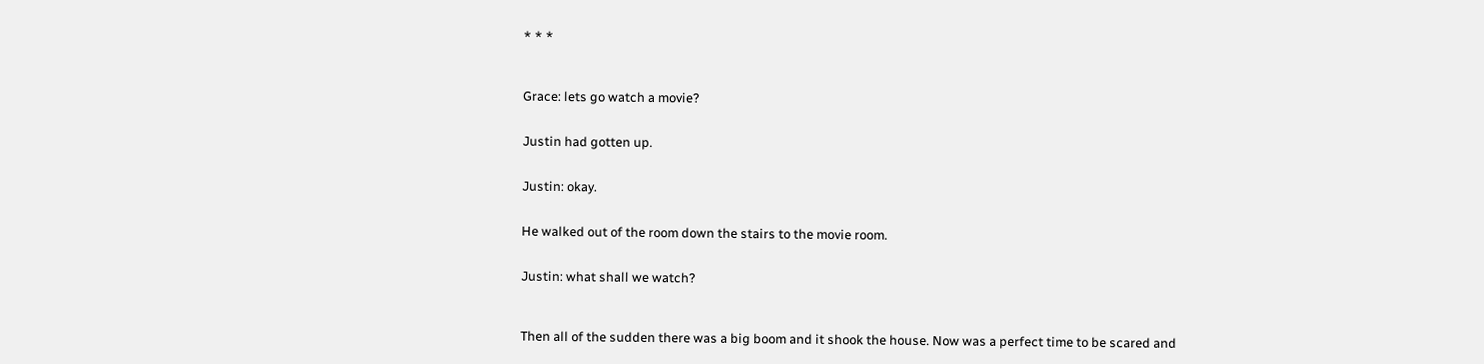* * *



Grace: lets go watch a movie?


Justin had gotten up.


Justin: okay.


He walked out of the room down the stairs to the movie room.


Justin: what shall we watch?



Then all of the sudden there was a big boom and it shook the house. Now was a perfect time to be scared and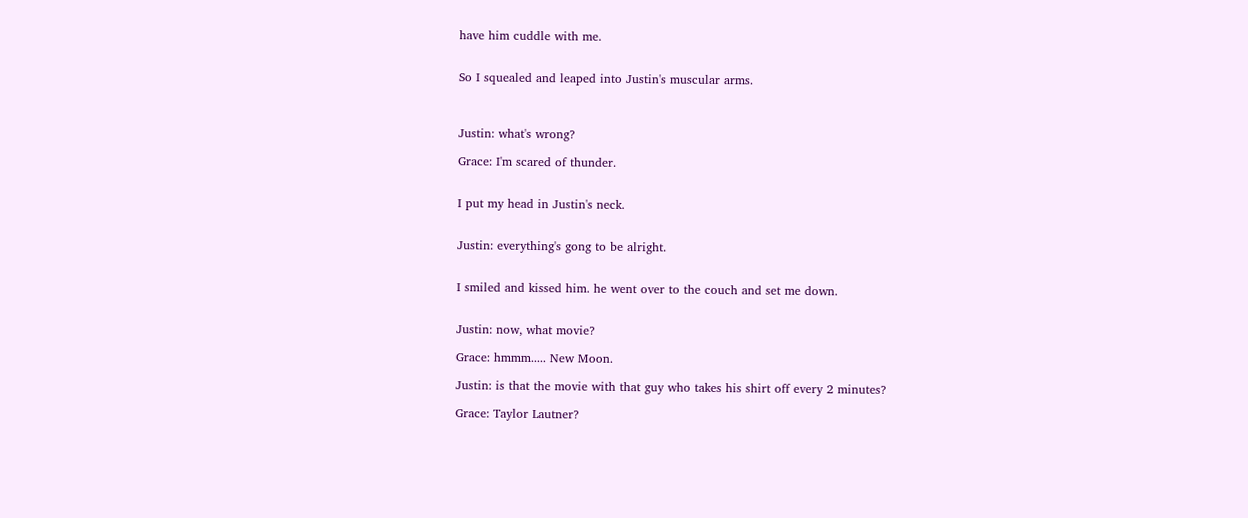have him cuddle with me.


So I squealed and leaped into Justin's muscular arms.



Justin: what's wrong?

Grace: I'm scared of thunder.


I put my head in Justin's neck.


Justin: everything's gong to be alright.


I smiled and kissed him. he went over to the couch and set me down.


Justin: now, what movie?

Grace: hmmm..... New Moon.

Justin: is that the movie with that guy who takes his shirt off every 2 minutes?

Grace: Taylor Lautner?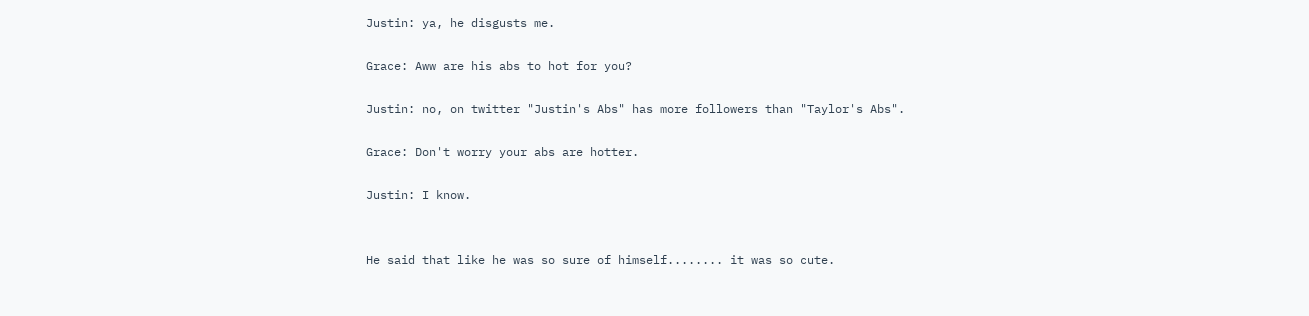Justin: ya, he disgusts me.

Grace: Aww are his abs to hot for you?

Justin: no, on twitter "Justin's Abs" has more followers than "Taylor's Abs".

Grace: Don't worry your abs are hotter.

Justin: I know.


He said that like he was so sure of himself........ it was so cute.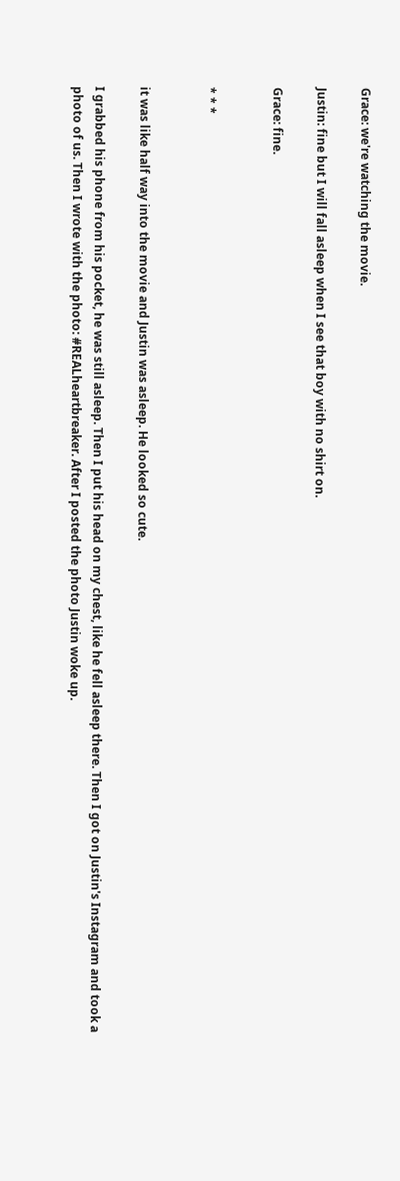Grace: we're watching the movie.

Justin: fine but I will fall asleep when I see that boy with no shirt on.

Grace: fine.


* * *


it was like half way into the movie and Justin was asleep. He looked so cute.

I grabbed his phone from his pocket, he was still asleep. Then I put his head on my chest, like he fell asleep there. Then I got on Justin's Instagram and took a photo of us. Then I wrote with the photo: #REALheartbreaker. After I posted the photo Justin woke up.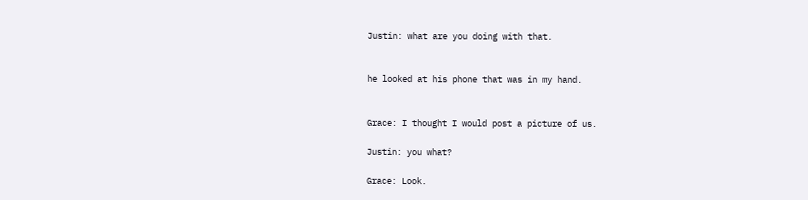Justin: what are you doing with that.


he looked at his phone that was in my hand.


Grace: I thought I would post a picture of us.

Justin: you what?

Grace: Look.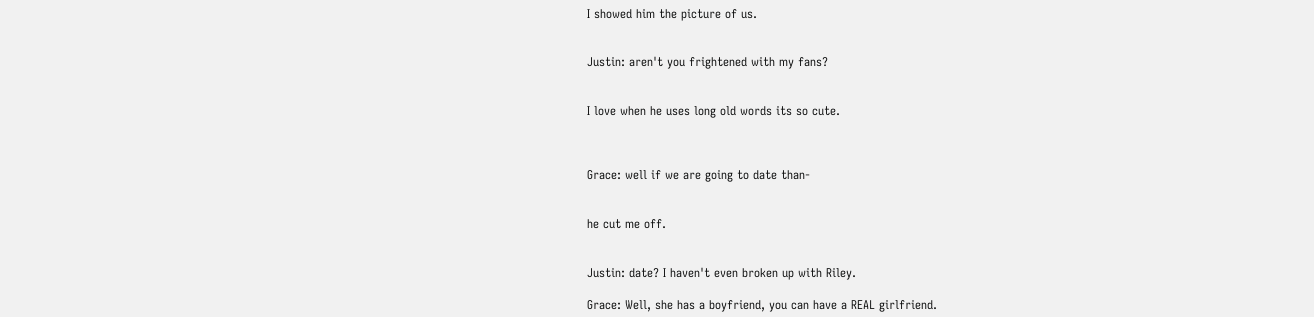I showed him the picture of us.


Justin: aren't you frightened with my fans?


I love when he uses long old words its so cute.



Grace: well if we are going to date than-


he cut me off.


Justin: date? I haven't even broken up with Riley.

Grace: Well, she has a boyfriend, you can have a REAL girlfriend.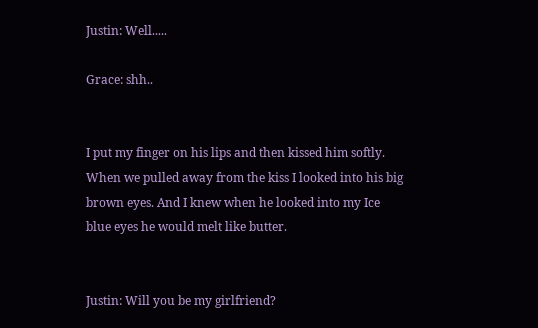Justin: Well.....

Grace: shh..


I put my finger on his lips and then kissed him softly. When we pulled away from the kiss I looked into his big brown eyes. And I knew when he looked into my Ice blue eyes he would melt like butter.


Justin: Will you be my girlfriend?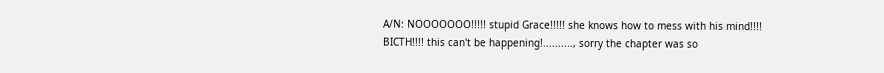A/N: NOOOOOOO!!!!! stupid Grace!!!!! she knows how to mess with his mind!!!! BICTH!!!! this can't be happening!.........., sorry the chapter was so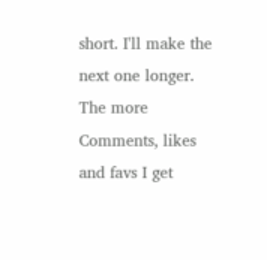short. I'll make the next one longer. The more Comments, likes and favs I get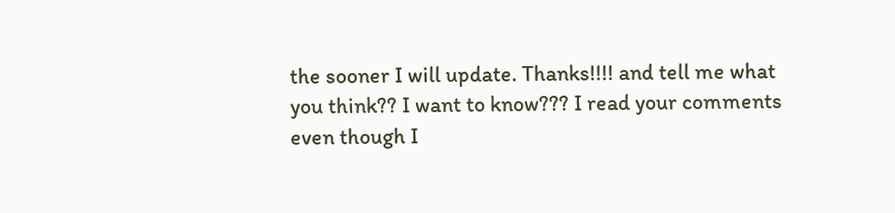the sooner I will update. Thanks!!!! and tell me what you think?? I want to know??? I read your comments even though I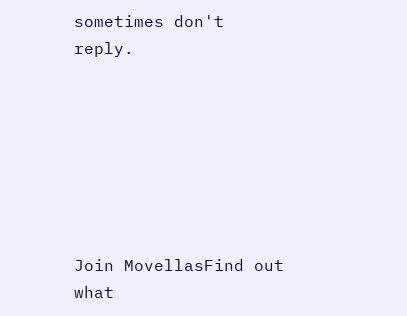sometimes don't reply.







Join MovellasFind out what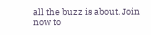all the buzz is about. Join now to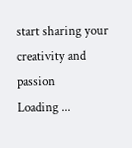start sharing your creativity and passion
Loading ...